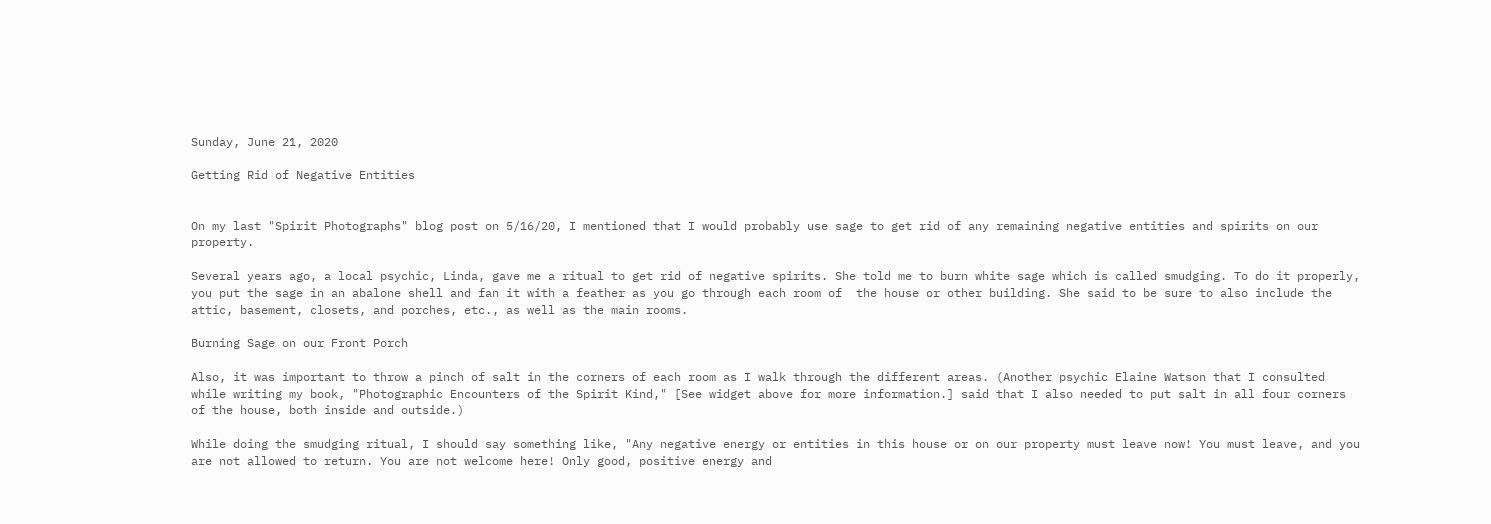Sunday, June 21, 2020

Getting Rid of Negative Entities


On my last "Spirit Photographs" blog post on 5/16/20, I mentioned that I would probably use sage to get rid of any remaining negative entities and spirits on our property.

Several years ago, a local psychic, Linda, gave me a ritual to get rid of negative spirits. She told me to burn white sage which is called smudging. To do it properly, you put the sage in an abalone shell and fan it with a feather as you go through each room of  the house or other building. She said to be sure to also include the attic, basement, closets, and porches, etc., as well as the main rooms.

Burning Sage on our Front Porch

Also, it was important to throw a pinch of salt in the corners of each room as I walk through the different areas. (Another psychic Elaine Watson that I consulted while writing my book, "Photographic Encounters of the Spirit Kind," [See widget above for more information.] said that I also needed to put salt in all four corners of the house, both inside and outside.)

While doing the smudging ritual, I should say something like, "Any negative energy or entities in this house or on our property must leave now! You must leave, and you are not allowed to return. You are not welcome here! Only good, positive energy and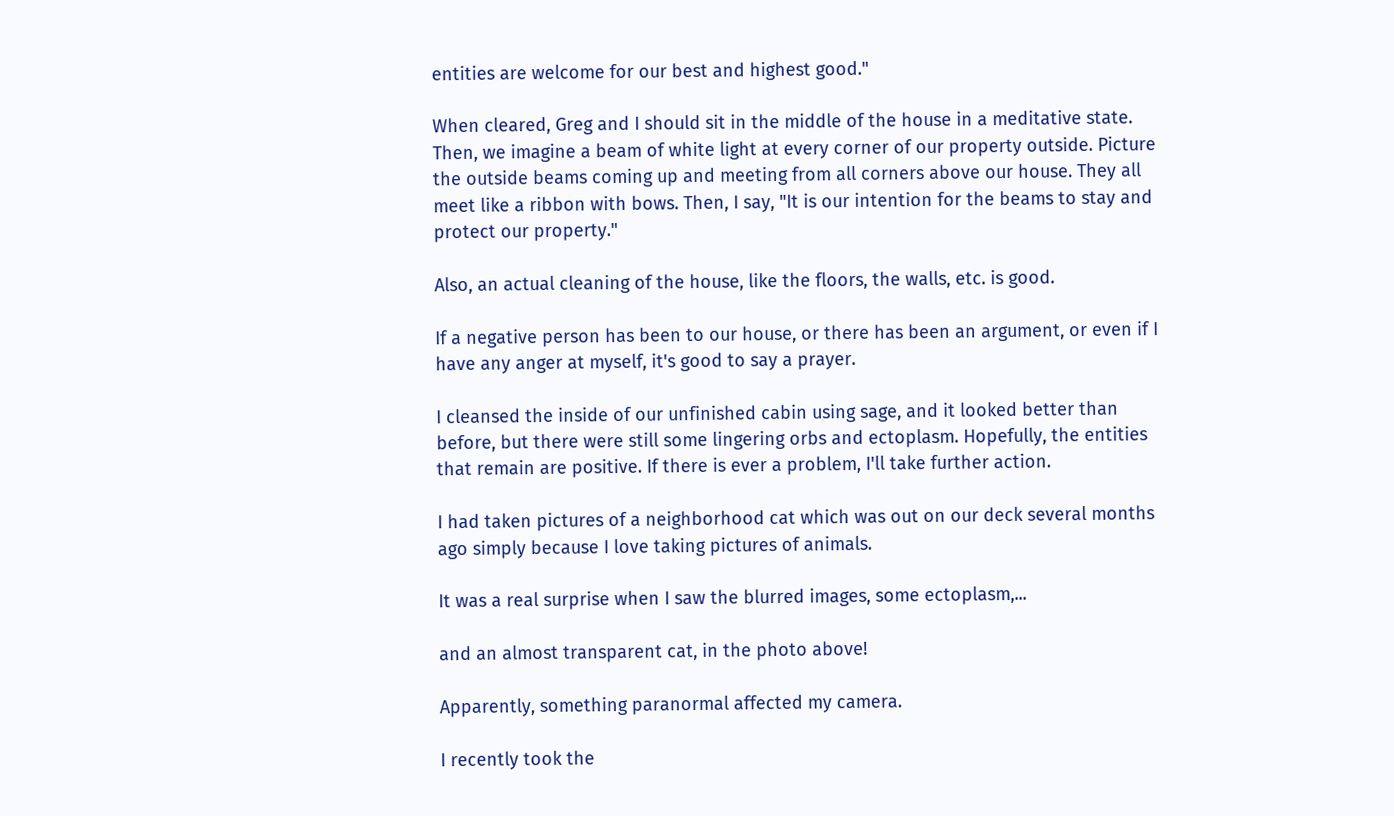entities are welcome for our best and highest good."

When cleared, Greg and I should sit in the middle of the house in a meditative state. Then, we imagine a beam of white light at every corner of our property outside. Picture the outside beams coming up and meeting from all corners above our house. They all meet like a ribbon with bows. Then, I say, "It is our intention for the beams to stay and protect our property."

Also, an actual cleaning of the house, like the floors, the walls, etc. is good.

If a negative person has been to our house, or there has been an argument, or even if I have any anger at myself, it's good to say a prayer.

I cleansed the inside of our unfinished cabin using sage, and it looked better than before, but there were still some lingering orbs and ectoplasm. Hopefully, the entities that remain are positive. If there is ever a problem, I'll take further action.

I had taken pictures of a neighborhood cat which was out on our deck several months ago simply because I love taking pictures of animals.

It was a real surprise when I saw the blurred images, some ectoplasm,...

and an almost transparent cat, in the photo above!

Apparently, something paranormal affected my camera.

I recently took the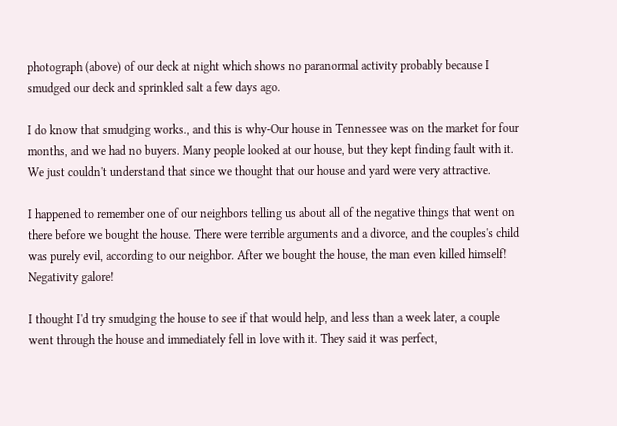photograph (above) of our deck at night which shows no paranormal activity probably because I smudged our deck and sprinkled salt a few days ago.

I do know that smudging works., and this is why-Our house in Tennessee was on the market for four months, and we had no buyers. Many people looked at our house, but they kept finding fault with it. We just couldn't understand that since we thought that our house and yard were very attractive.

I happened to remember one of our neighbors telling us about all of the negative things that went on there before we bought the house. There were terrible arguments and a divorce, and the couples's child was purely evil, according to our neighbor. After we bought the house, the man even killed himself! Negativity galore!

I thought I'd try smudging the house to see if that would help, and less than a week later, a couple went through the house and immediately fell in love with it. They said it was perfect,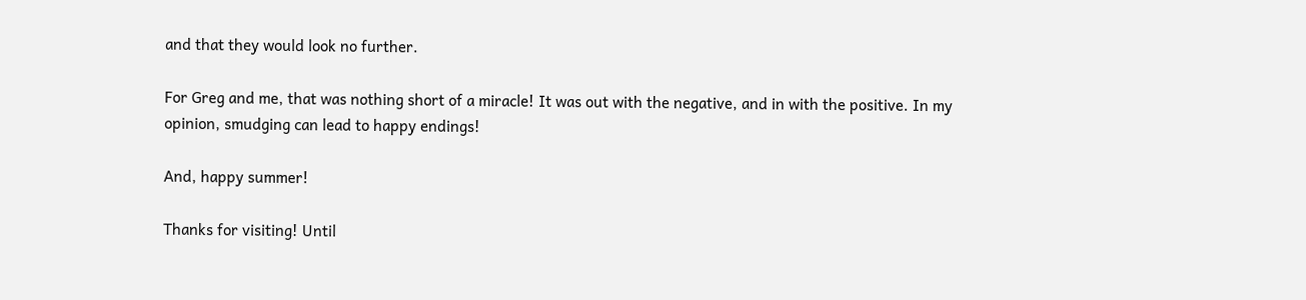and that they would look no further.

For Greg and me, that was nothing short of a miracle! It was out with the negative, and in with the positive. In my opinion, smudging can lead to happy endings!

And, happy summer!

Thanks for visiting! Until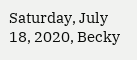Saturday, July 18, 2020, Becky